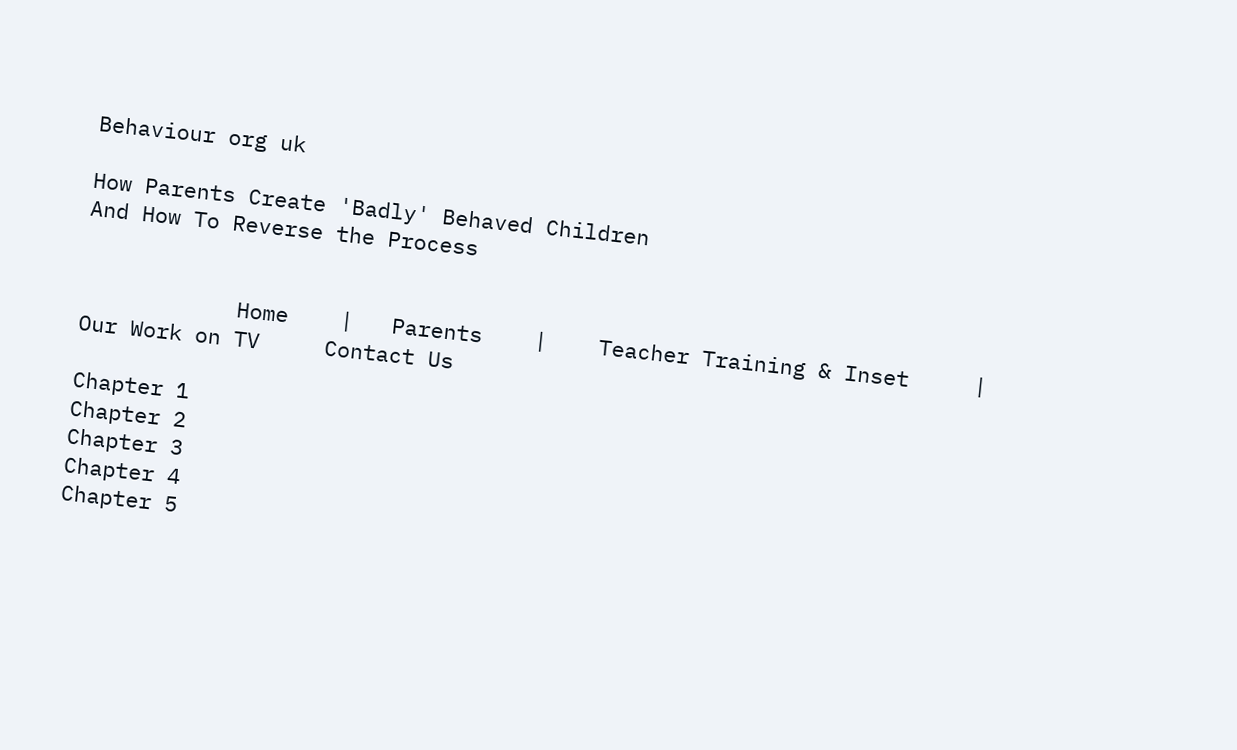Behaviour org uk

How Parents Create 'Badly' Behaved Children
And How To Reverse the Process


            Home    |   Parents    |    Teacher Training & Inset     |   Our Work on TV     Contact Us

Chapter 1
Chapter 2
Chapter 3
Chapter 4
Chapter 5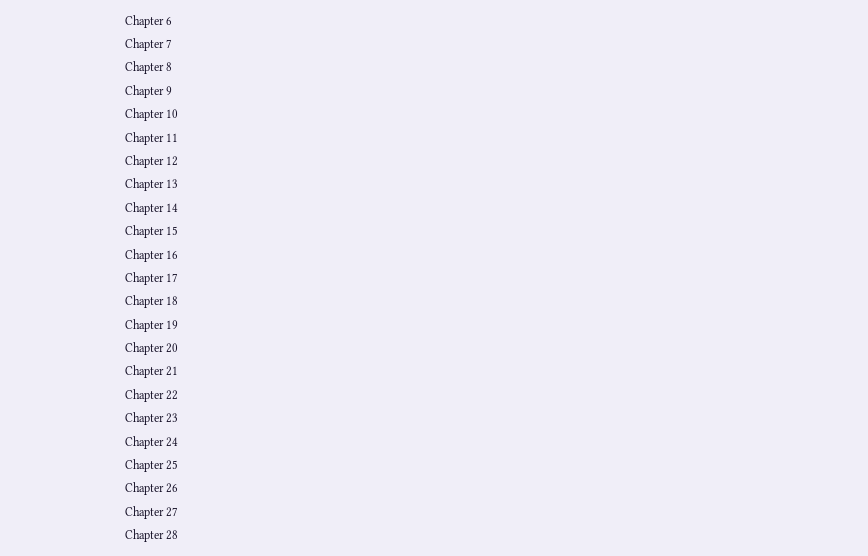Chapter 6
Chapter 7
Chapter 8
Chapter 9
Chapter 10
Chapter 11
Chapter 12
Chapter 13
Chapter 14
Chapter 15
Chapter 16
Chapter 17
Chapter 18
Chapter 19
Chapter 20
Chapter 21
Chapter 22
Chapter 23
Chapter 24
Chapter 25
Chapter 26
Chapter 27
Chapter 28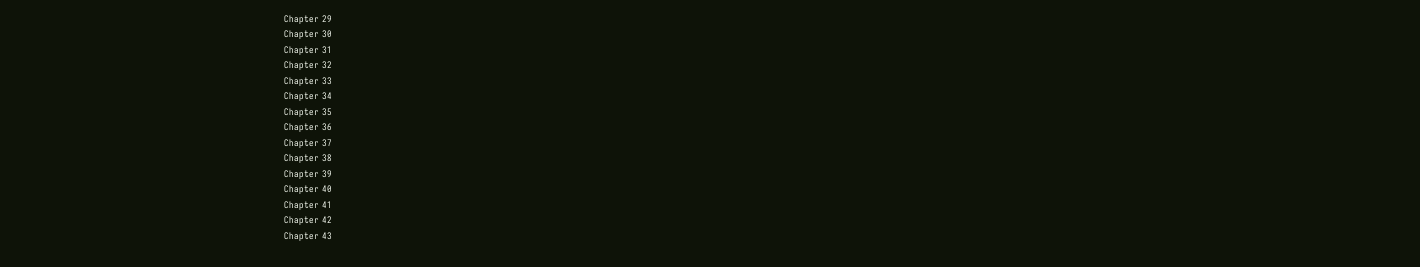Chapter 29
Chapter 30
Chapter 31
Chapter 32
Chapter 33
Chapter 34
Chapter 35
Chapter 36
Chapter 37
Chapter 38
Chapter 39
Chapter 40
Chapter 41
Chapter 42
Chapter 43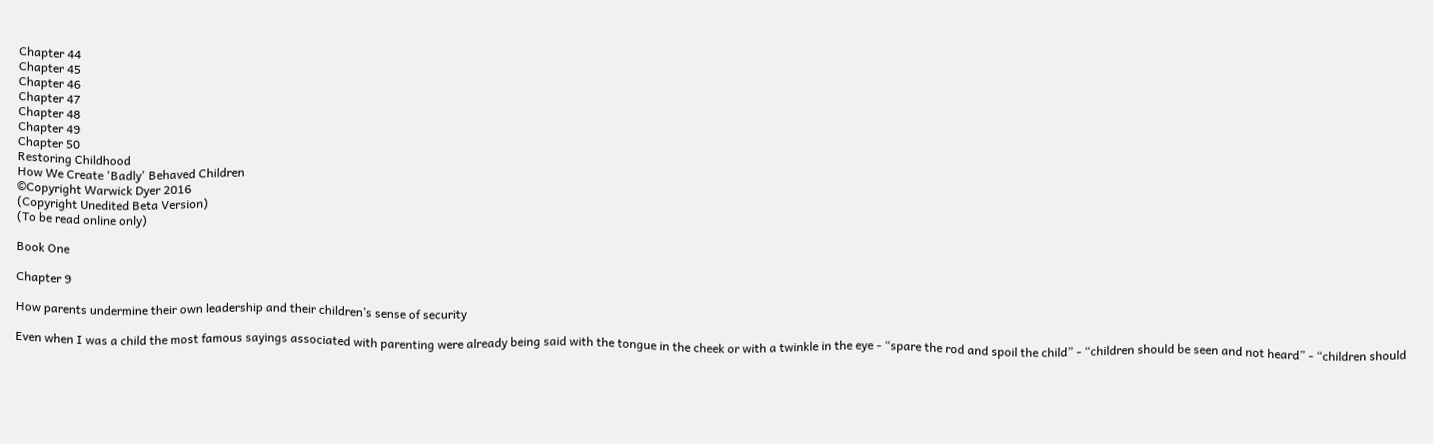Chapter 44
Chapter 45
Chapter 46
Chapter 47
Chapter 48
Chapter 49
Chapter 50
Restoring Childhood
How We Create 'Badly' Behaved Children
©Copyright Warwick Dyer 2016
(Copyright Unedited Beta Version)
(To be read online only)

Book One

Chapter 9

How parents undermine their own leadership and their children’s sense of security

Even when I was a child the most famous sayings associated with parenting were already being said with the tongue in the cheek or with a twinkle in the eye - “spare the rod and spoil the child” - “children should be seen and not heard” - “children should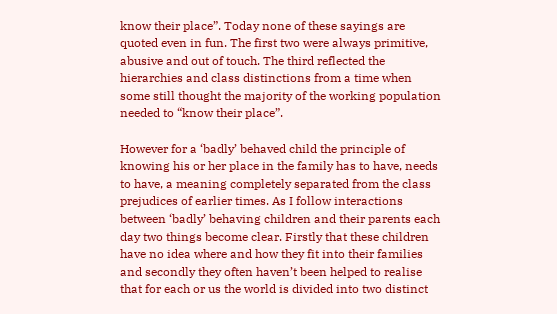know their place”. Today none of these sayings are quoted even in fun. The first two were always primitive, abusive and out of touch. The third reflected the hierarchies and class distinctions from a time when some still thought the majority of the working population needed to “know their place”.

However for a ‘badly’ behaved child the principle of knowing his or her place in the family has to have, needs to have, a meaning completely separated from the class prejudices of earlier times. As I follow interactions between ‘badly’ behaving children and their parents each day two things become clear. Firstly that these children have no idea where and how they fit into their families and secondly they often haven’t been helped to realise that for each or us the world is divided into two distinct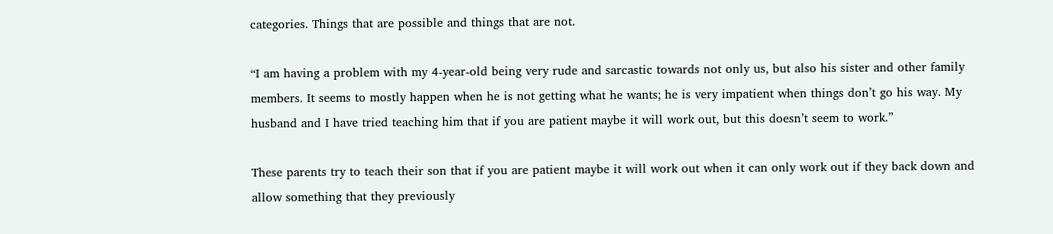categories. Things that are possible and things that are not.

“I am having a problem with my 4-year-old being very rude and sarcastic towards not only us, but also his sister and other family members. It seems to mostly happen when he is not getting what he wants; he is very impatient when things don’t go his way. My husband and I have tried teaching him that if you are patient maybe it will work out, but this doesn’t seem to work.”

These parents try to teach their son that if you are patient maybe it will work out when it can only work out if they back down and allow something that they previously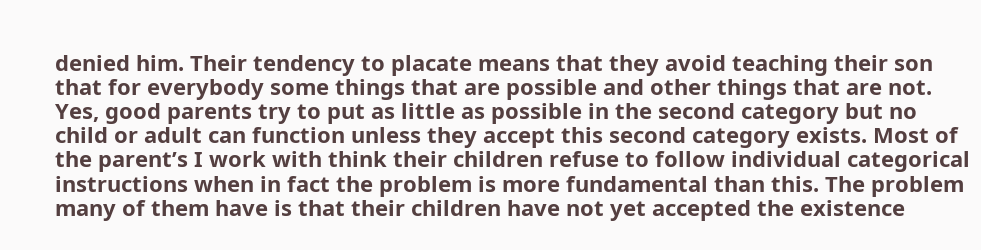denied him. Their tendency to placate means that they avoid teaching their son that for everybody some things that are possible and other things that are not. Yes, good parents try to put as little as possible in the second category but no child or adult can function unless they accept this second category exists. Most of the parent’s I work with think their children refuse to follow individual categorical instructions when in fact the problem is more fundamental than this. The problem many of them have is that their children have not yet accepted the existence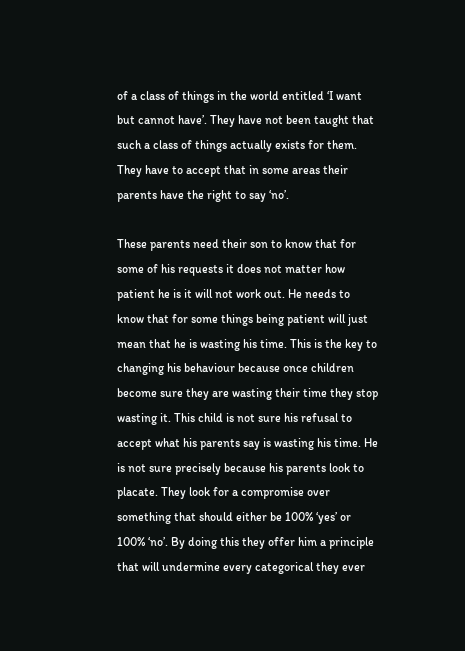of a class of things in the world entitled ‘I want but cannot have’. They have not been taught that such a class of things actually exists for them. They have to accept that in some areas their parents have the right to say ‘no’.

These parents need their son to know that for some of his requests it does not matter how patient he is it will not work out. He needs to know that for some things being patient will just mean that he is wasting his time. This is the key to changing his behaviour because once children become sure they are wasting their time they stop wasting it. This child is not sure his refusal to accept what his parents say is wasting his time. He is not sure precisely because his parents look to placate. They look for a compromise over something that should either be 100% ‘yes’ or 100% ‘no’. By doing this they offer him a principle that will undermine every categorical they ever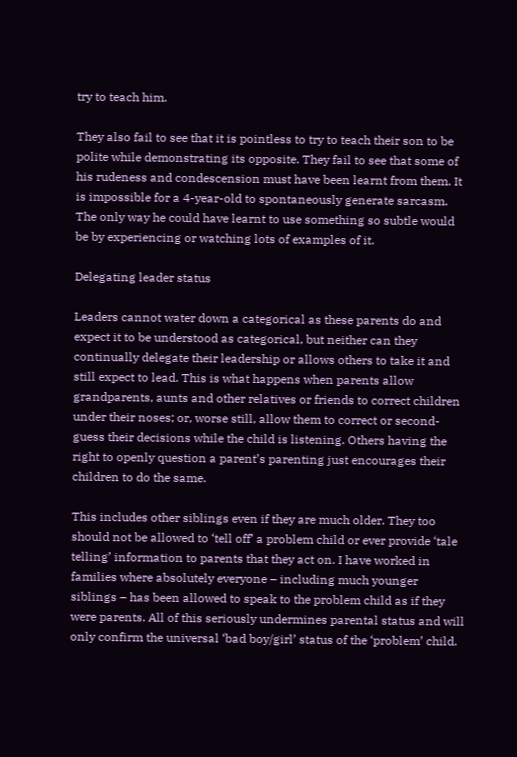try to teach him.

They also fail to see that it is pointless to try to teach their son to be polite while demonstrating its opposite. They fail to see that some of his rudeness and condescension must have been learnt from them. It is impossible for a 4-year-old to spontaneously generate sarcasm. The only way he could have learnt to use something so subtle would be by experiencing or watching lots of examples of it.

Delegating leader status

Leaders cannot water down a categorical as these parents do and expect it to be understood as categorical, but neither can they continually delegate their leadership or allows others to take it and still expect to lead. This is what happens when parents allow grandparents, aunts and other relatives or friends to correct children under their noses; or, worse still, allow them to correct or second-guess their decisions while the child is listening. Others having the right to openly question a parent’s parenting just encourages their children to do the same.

This includes other siblings even if they are much older. They too should not be allowed to ‘tell off’ a problem child or ever provide ‘tale telling’ information to parents that they act on. I have worked in families where absolutely everyone – including much younger siblings – has been allowed to speak to the problem child as if they were parents. All of this seriously undermines parental status and will only confirm the universal ‘bad boy/girl’ status of the ‘problem’ child.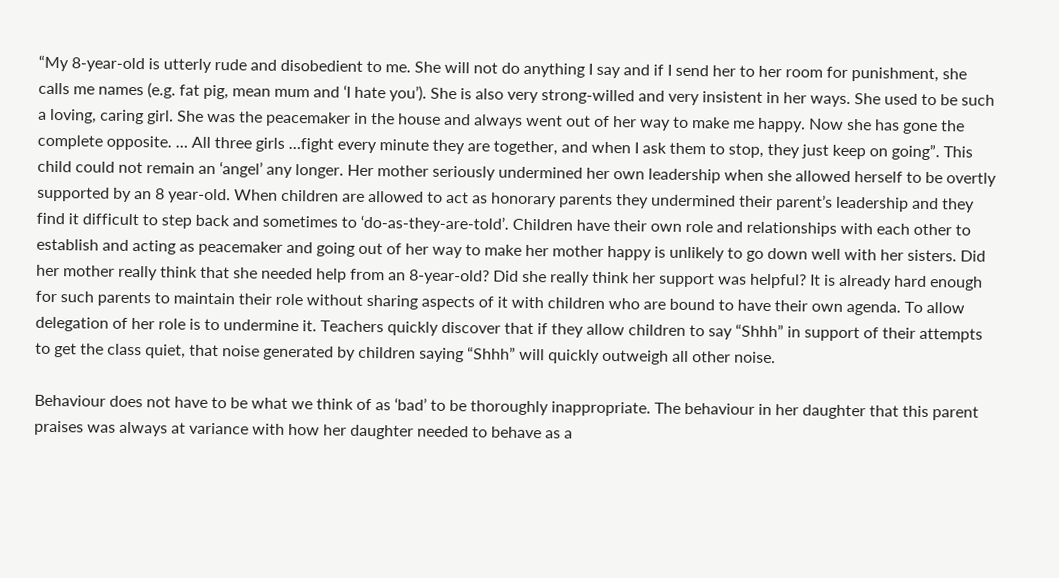“My 8-year-old is utterly rude and disobedient to me. She will not do anything I say and if I send her to her room for punishment, she calls me names (e.g. fat pig, mean mum and ‘I hate you’). She is also very strong-willed and very insistent in her ways. She used to be such a loving, caring girl. She was the peacemaker in the house and always went out of her way to make me happy. Now she has gone the complete opposite. … All three girls …fight every minute they are together, and when I ask them to stop, they just keep on going”. This child could not remain an ‘angel’ any longer. Her mother seriously undermined her own leadership when she allowed herself to be overtly supported by an 8 year-old. When children are allowed to act as honorary parents they undermined their parent’s leadership and they find it difficult to step back and sometimes to ‘do-as-they-are-told’. Children have their own role and relationships with each other to establish and acting as peacemaker and going out of her way to make her mother happy is unlikely to go down well with her sisters. Did her mother really think that she needed help from an 8-year-old? Did she really think her support was helpful? It is already hard enough for such parents to maintain their role without sharing aspects of it with children who are bound to have their own agenda. To allow delegation of her role is to undermine it. Teachers quickly discover that if they allow children to say “Shhh” in support of their attempts to get the class quiet, that noise generated by children saying “Shhh” will quickly outweigh all other noise.

Behaviour does not have to be what we think of as ‘bad’ to be thoroughly inappropriate. The behaviour in her daughter that this parent praises was always at variance with how her daughter needed to behave as a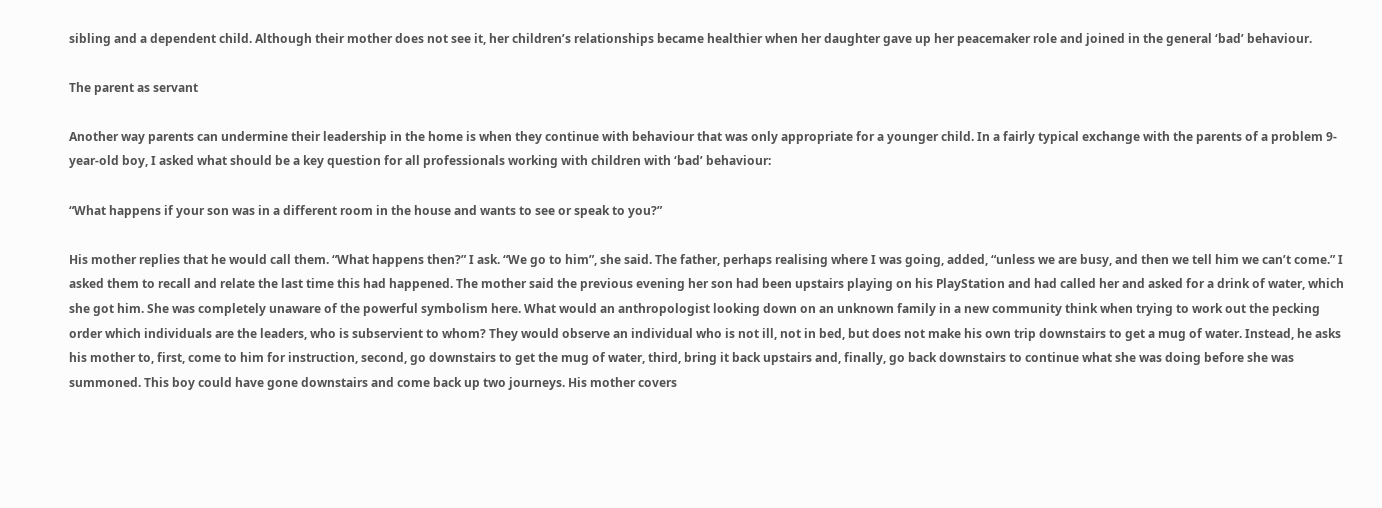sibling and a dependent child. Although their mother does not see it, her children’s relationships became healthier when her daughter gave up her peacemaker role and joined in the general ‘bad’ behaviour.

The parent as servant

Another way parents can undermine their leadership in the home is when they continue with behaviour that was only appropriate for a younger child. In a fairly typical exchange with the parents of a problem 9-year-old boy, I asked what should be a key question for all professionals working with children with ‘bad’ behaviour:

“What happens if your son was in a different room in the house and wants to see or speak to you?”

His mother replies that he would call them. “What happens then?” I ask. “We go to him”, she said. The father, perhaps realising where I was going, added, “unless we are busy, and then we tell him we can’t come.” I asked them to recall and relate the last time this had happened. The mother said the previous evening her son had been upstairs playing on his PlayStation and had called her and asked for a drink of water, which she got him. She was completely unaware of the powerful symbolism here. What would an anthropologist looking down on an unknown family in a new community think when trying to work out the pecking order which individuals are the leaders, who is subservient to whom? They would observe an individual who is not ill, not in bed, but does not make his own trip downstairs to get a mug of water. Instead, he asks his mother to, first, come to him for instruction, second, go downstairs to get the mug of water, third, bring it back upstairs and, finally, go back downstairs to continue what she was doing before she was summoned. This boy could have gone downstairs and come back up two journeys. His mother covers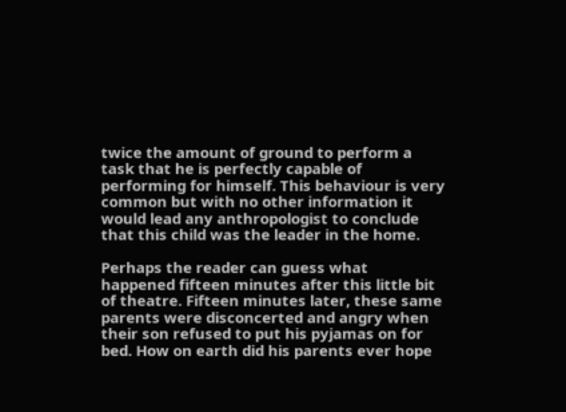twice the amount of ground to perform a task that he is perfectly capable of performing for himself. This behaviour is very common but with no other information it would lead any anthropologist to conclude that this child was the leader in the home.

Perhaps the reader can guess what happened fifteen minutes after this little bit of theatre. Fifteen minutes later, these same parents were disconcerted and angry when their son refused to put his pyjamas on for bed. How on earth did his parents ever hope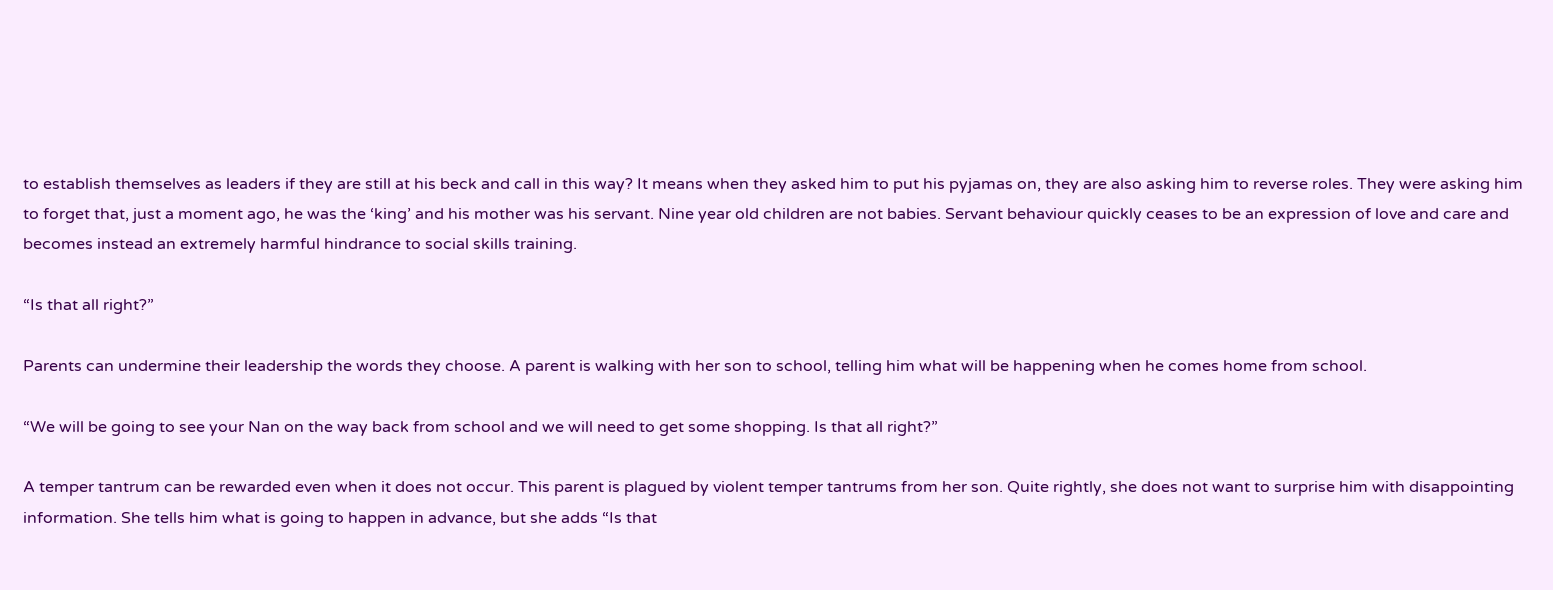to establish themselves as leaders if they are still at his beck and call in this way? It means when they asked him to put his pyjamas on, they are also asking him to reverse roles. They were asking him to forget that, just a moment ago, he was the ‘king’ and his mother was his servant. Nine year old children are not babies. Servant behaviour quickly ceases to be an expression of love and care and becomes instead an extremely harmful hindrance to social skills training.

“Is that all right?”

Parents can undermine their leadership the words they choose. A parent is walking with her son to school, telling him what will be happening when he comes home from school.

“We will be going to see your Nan on the way back from school and we will need to get some shopping. Is that all right?”

A temper tantrum can be rewarded even when it does not occur. This parent is plagued by violent temper tantrums from her son. Quite rightly, she does not want to surprise him with disappointing information. She tells him what is going to happen in advance, but she adds “Is that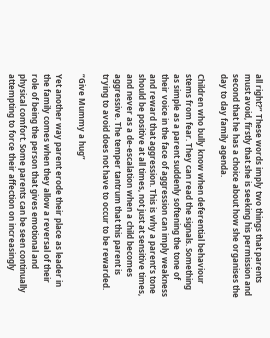all right?” These words imply two things that parents must avoid, firstly that she is seeking his permission and second that he has a choice about how she organises the day to day family agenda.

Children who bully know when deferential behaviour stems from fear. They can read the signals. Something as simple as a parent suddenly softening the tone of their voice in the face of aggression can imply weakness and reward that aggression. This is why a parent’s tone should be positive at all times, not just at sensitive times, and never as a de-escalation when a child becomes aggressive. The temper tantrum that this parent is trying to avoid does not have to occur to be rewarded.

“Give Mummy a hug”

Yet another way parent erode their place as leader in the family comes when they allow a reversal of their role of being the person that gives emotional and physical comfort. Some parents can be seen continually attempting to force their affection on increasingly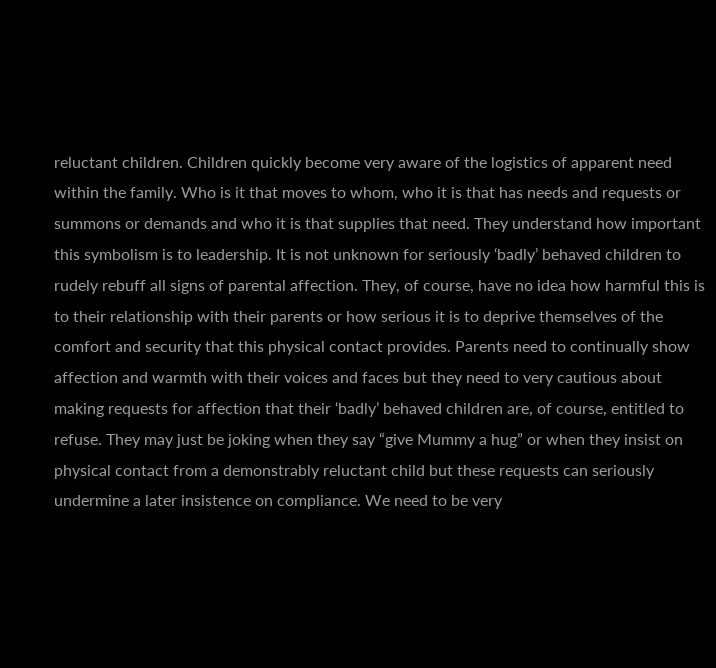reluctant children. Children quickly become very aware of the logistics of apparent need within the family. Who is it that moves to whom, who it is that has needs and requests or summons or demands and who it is that supplies that need. They understand how important this symbolism is to leadership. It is not unknown for seriously ‘badly’ behaved children to rudely rebuff all signs of parental affection. They, of course, have no idea how harmful this is to their relationship with their parents or how serious it is to deprive themselves of the comfort and security that this physical contact provides. Parents need to continually show affection and warmth with their voices and faces but they need to very cautious about making requests for affection that their ‘badly’ behaved children are, of course, entitled to refuse. They may just be joking when they say “give Mummy a hug” or when they insist on physical contact from a demonstrably reluctant child but these requests can seriously undermine a later insistence on compliance. We need to be very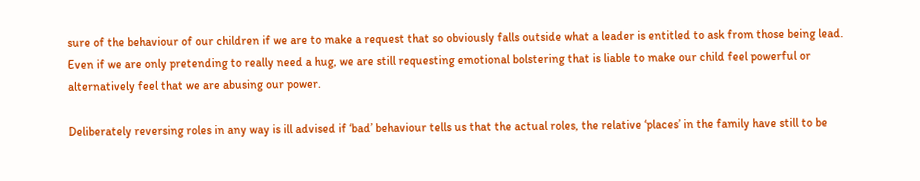sure of the behaviour of our children if we are to make a request that so obviously falls outside what a leader is entitled to ask from those being lead. Even if we are only pretending to really need a hug, we are still requesting emotional bolstering that is liable to make our child feel powerful or alternatively feel that we are abusing our power.

Deliberately reversing roles in any way is ill advised if ‘bad’ behaviour tells us that the actual roles, the relative ‘places’ in the family have still to be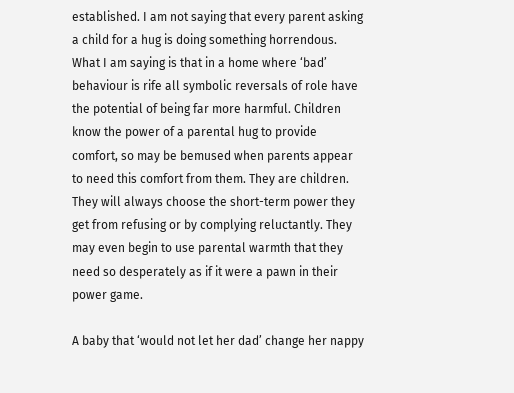established. I am not saying that every parent asking a child for a hug is doing something horrendous. What I am saying is that in a home where ‘bad’ behaviour is rife all symbolic reversals of role have the potential of being far more harmful. Children know the power of a parental hug to provide comfort, so may be bemused when parents appear to need this comfort from them. They are children. They will always choose the short-term power they get from refusing or by complying reluctantly. They may even begin to use parental warmth that they need so desperately as if it were a pawn in their power game.

A baby that ‘would not let her dad’ change her nappy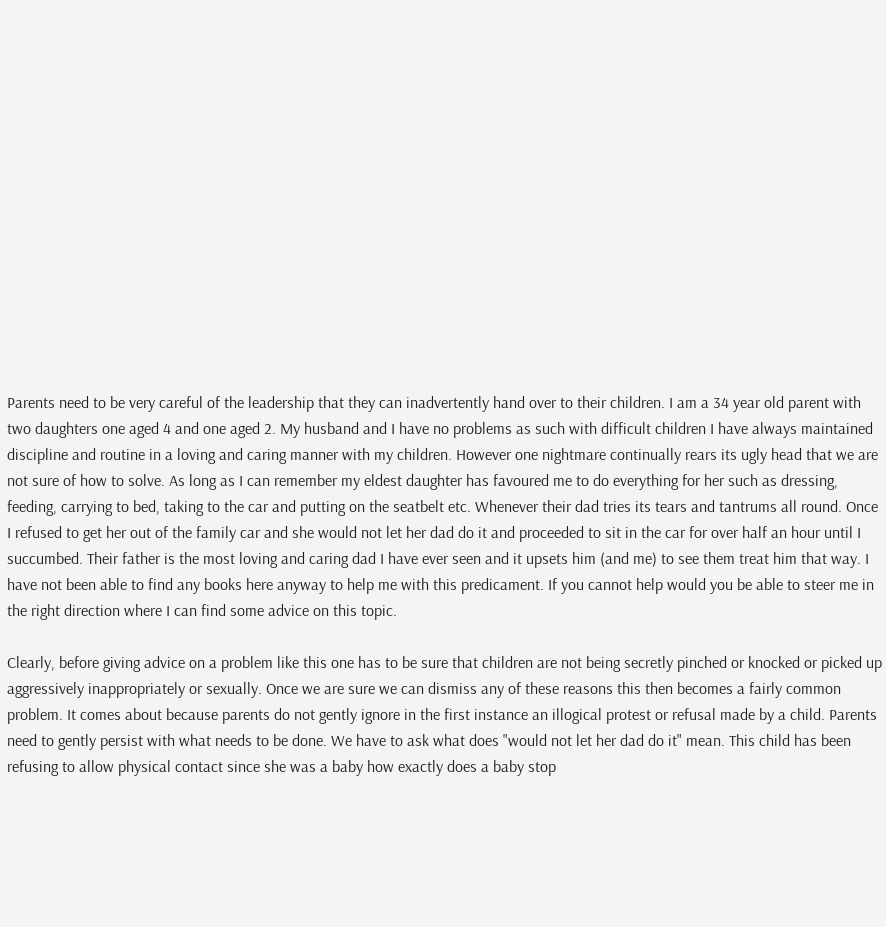Parents need to be very careful of the leadership that they can inadvertently hand over to their children. I am a 34 year old parent with two daughters one aged 4 and one aged 2. My husband and I have no problems as such with difficult children I have always maintained discipline and routine in a loving and caring manner with my children. However one nightmare continually rears its ugly head that we are not sure of how to solve. As long as I can remember my eldest daughter has favoured me to do everything for her such as dressing, feeding, carrying to bed, taking to the car and putting on the seatbelt etc. Whenever their dad tries its tears and tantrums all round. Once I refused to get her out of the family car and she would not let her dad do it and proceeded to sit in the car for over half an hour until I succumbed. Their father is the most loving and caring dad I have ever seen and it upsets him (and me) to see them treat him that way. I have not been able to find any books here anyway to help me with this predicament. If you cannot help would you be able to steer me in the right direction where I can find some advice on this topic.

Clearly, before giving advice on a problem like this one has to be sure that children are not being secretly pinched or knocked or picked up aggressively inappropriately or sexually. Once we are sure we can dismiss any of these reasons this then becomes a fairly common problem. It comes about because parents do not gently ignore in the first instance an illogical protest or refusal made by a child. Parents need to gently persist with what needs to be done. We have to ask what does "would not let her dad do it" mean. This child has been refusing to allow physical contact since she was a baby how exactly does a baby stop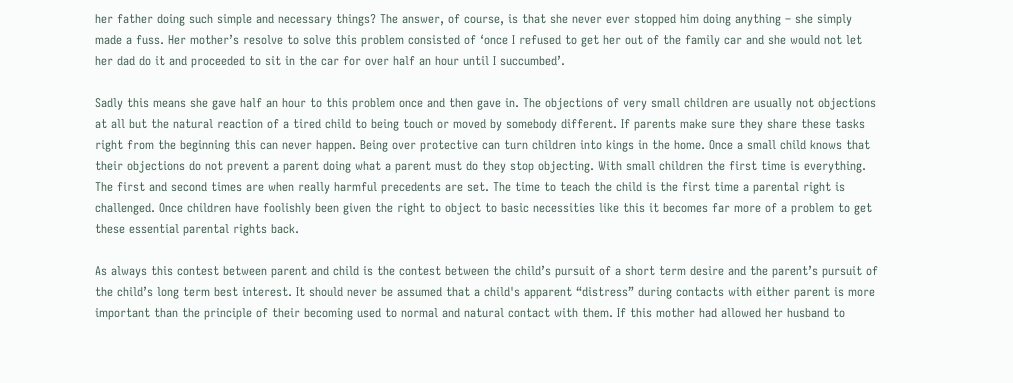her father doing such simple and necessary things? The answer, of course, is that she never ever stopped him doing anything – she simply made a fuss. Her mother’s resolve to solve this problem consisted of ‘once I refused to get her out of the family car and she would not let her dad do it and proceeded to sit in the car for over half an hour until I succumbed’.

Sadly this means she gave half an hour to this problem once and then gave in. The objections of very small children are usually not objections at all but the natural reaction of a tired child to being touch or moved by somebody different. If parents make sure they share these tasks right from the beginning this can never happen. Being over protective can turn children into kings in the home. Once a small child knows that their objections do not prevent a parent doing what a parent must do they stop objecting. With small children the first time is everything. The first and second times are when really harmful precedents are set. The time to teach the child is the first time a parental right is challenged. Once children have foolishly been given the right to object to basic necessities like this it becomes far more of a problem to get these essential parental rights back.

As always this contest between parent and child is the contest between the child’s pursuit of a short term desire and the parent’s pursuit of the child’s long term best interest. It should never be assumed that a child's apparent “distress” during contacts with either parent is more important than the principle of their becoming used to normal and natural contact with them. If this mother had allowed her husband to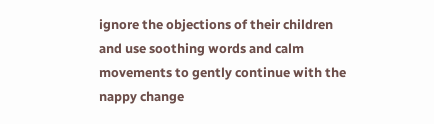ignore the objections of their children and use soothing words and calm movements to gently continue with the nappy change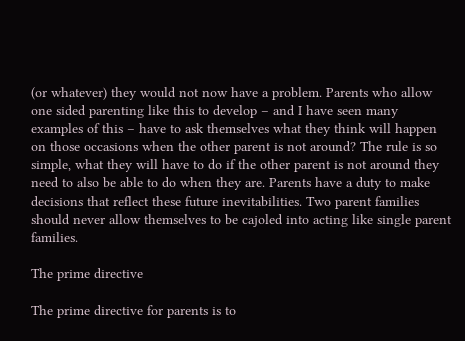(or whatever) they would not now have a problem. Parents who allow one sided parenting like this to develop – and I have seen many examples of this – have to ask themselves what they think will happen on those occasions when the other parent is not around? The rule is so simple, what they will have to do if the other parent is not around they need to also be able to do when they are. Parents have a duty to make decisions that reflect these future inevitabilities. Two parent families should never allow themselves to be cajoled into acting like single parent families.

The prime directive

The prime directive for parents is to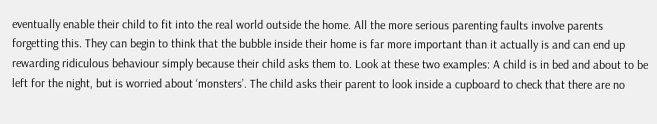eventually enable their child to fit into the real world outside the home. All the more serious parenting faults involve parents forgetting this. They can begin to think that the bubble inside their home is far more important than it actually is and can end up rewarding ridiculous behaviour simply because their child asks them to. Look at these two examples: A child is in bed and about to be left for the night, but is worried about ‘monsters’. The child asks their parent to look inside a cupboard to check that there are no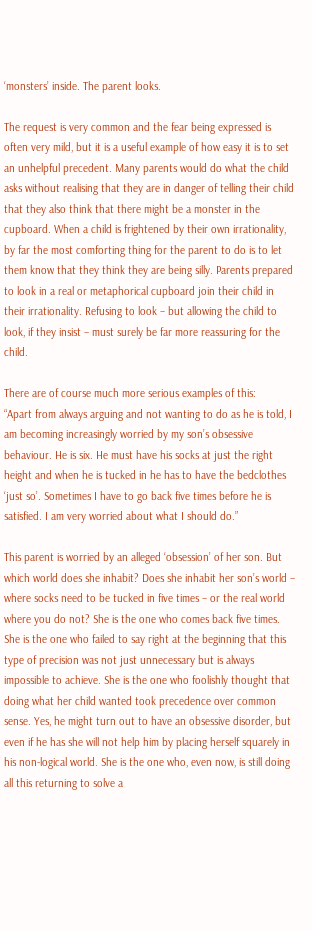‘monsters’ inside. The parent looks.

The request is very common and the fear being expressed is often very mild, but it is a useful example of how easy it is to set an unhelpful precedent. Many parents would do what the child asks without realising that they are in danger of telling their child that they also think that there might be a monster in the cupboard. When a child is frightened by their own irrationality, by far the most comforting thing for the parent to do is to let them know that they think they are being silly. Parents prepared to look in a real or metaphorical cupboard join their child in their irrationality. Refusing to look – but allowing the child to look, if they insist – must surely be far more reassuring for the child.

There are of course much more serious examples of this:
“Apart from always arguing and not wanting to do as he is told, I am becoming increasingly worried by my son’s obsessive behaviour. He is six. He must have his socks at just the right height and when he is tucked in he has to have the bedclothes ‘just so’. Sometimes I have to go back five times before he is satisfied. I am very worried about what I should do.”

This parent is worried by an alleged ‘obsession’ of her son. But which world does she inhabit? Does she inhabit her son’s world – where socks need to be tucked in five times – or the real world where you do not? She is the one who comes back five times. She is the one who failed to say right at the beginning that this type of precision was not just unnecessary but is always impossible to achieve. She is the one who foolishly thought that doing what her child wanted took precedence over common sense. Yes, he might turn out to have an obsessive disorder, but even if he has she will not help him by placing herself squarely in his non-logical world. She is the one who, even now, is still doing all this returning to solve a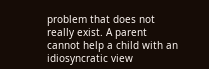problem that does not really exist. A parent cannot help a child with an idiosyncratic view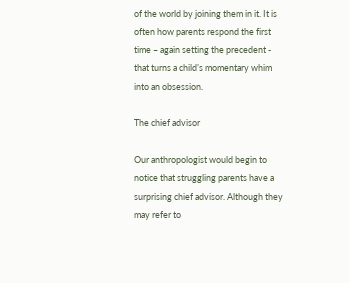of the world by joining them in it. It is often how parents respond the first time – again setting the precedent - that turns a child’s momentary whim into an obsession.

The chief advisor

Our anthropologist would begin to notice that struggling parents have a surprising chief advisor. Although they may refer to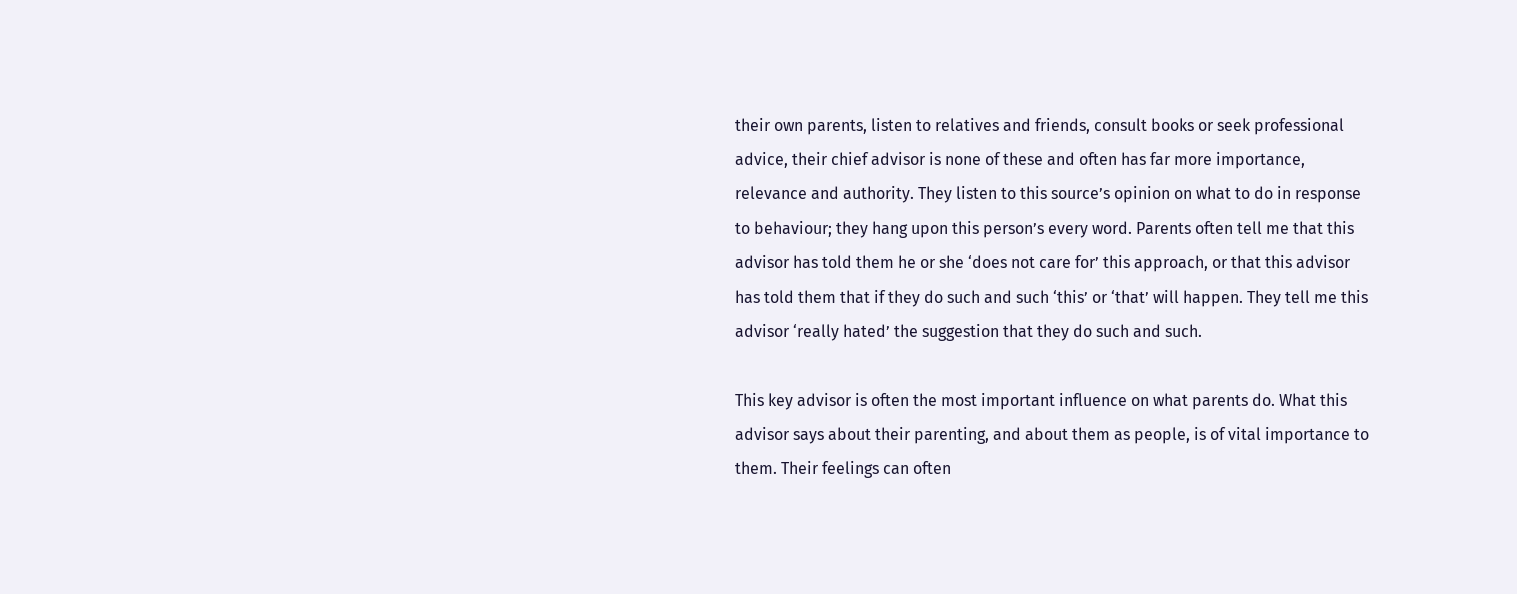their own parents, listen to relatives and friends, consult books or seek professional advice, their chief advisor is none of these and often has far more importance, relevance and authority. They listen to this source’s opinion on what to do in response to behaviour; they hang upon this person’s every word. Parents often tell me that this advisor has told them he or she ‘does not care for’ this approach, or that this advisor has told them that if they do such and such ‘this’ or ‘that’ will happen. They tell me this advisor ‘really hated’ the suggestion that they do such and such.

This key advisor is often the most important influence on what parents do. What this advisor says about their parenting, and about them as people, is of vital importance to them. Their feelings can often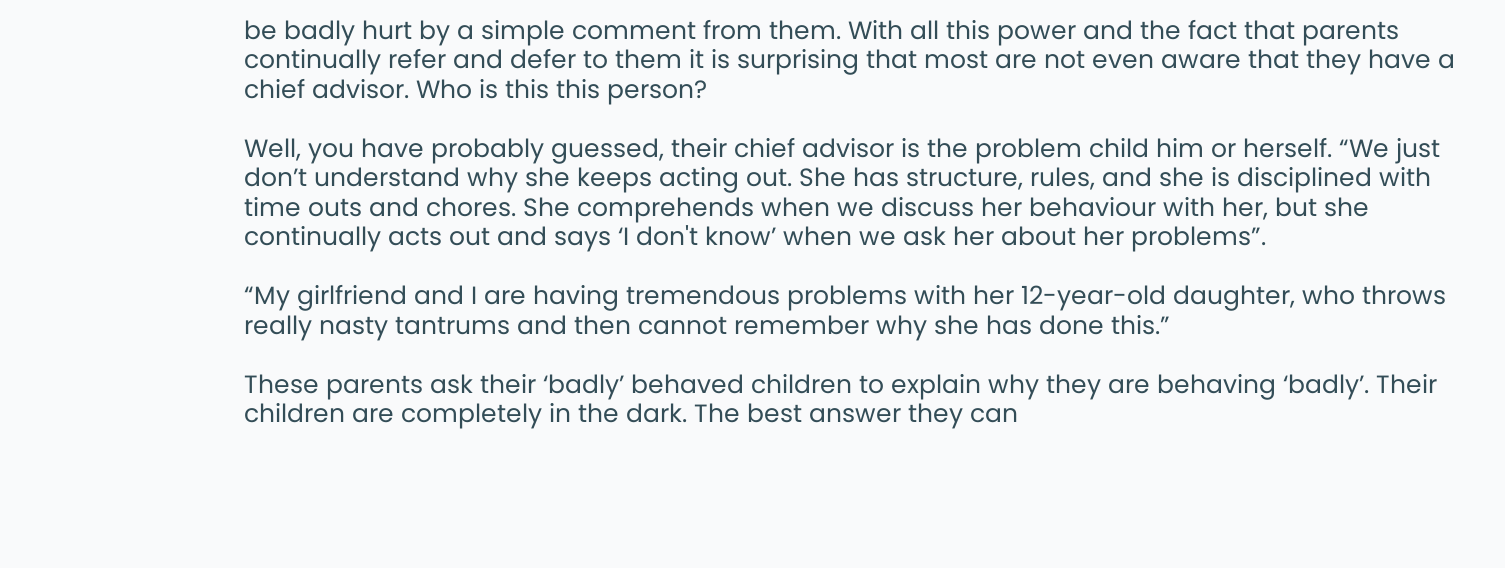be badly hurt by a simple comment from them. With all this power and the fact that parents continually refer and defer to them it is surprising that most are not even aware that they have a chief advisor. Who is this this person?

Well, you have probably guessed, their chief advisor is the problem child him or herself. “We just don’t understand why she keeps acting out. She has structure, rules, and she is disciplined with time outs and chores. She comprehends when we discuss her behaviour with her, but she continually acts out and says ‘I don't know’ when we ask her about her problems”.

“My girlfriend and I are having tremendous problems with her 12-year-old daughter, who throws really nasty tantrums and then cannot remember why she has done this.”

These parents ask their ‘badly’ behaved children to explain why they are behaving ‘badly’. Their children are completely in the dark. The best answer they can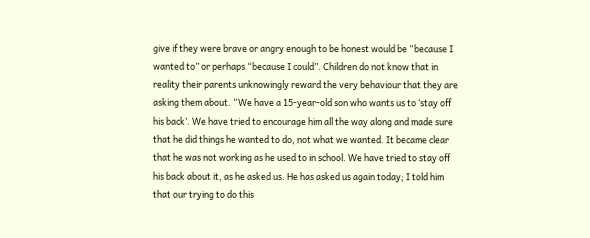give if they were brave or angry enough to be honest would be “because I wanted to” or perhaps “because I could”. Children do not know that in reality their parents unknowingly reward the very behaviour that they are asking them about. “We have a 15-year-old son who wants us to ‘stay off his back’. We have tried to encourage him all the way along and made sure that he did things he wanted to do, not what we wanted. It became clear that he was not working as he used to in school. We have tried to stay off his back about it, as he asked us. He has asked us again today; I told him that our trying to do this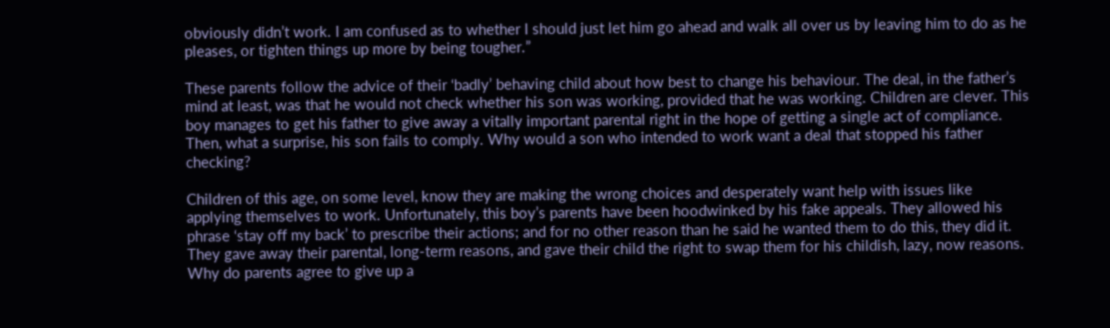obviously didn’t work. I am confused as to whether I should just let him go ahead and walk all over us by leaving him to do as he pleases, or tighten things up more by being tougher.”

These parents follow the advice of their ‘badly’ behaving child about how best to change his behaviour. The deal, in the father’s mind at least, was that he would not check whether his son was working, provided that he was working. Children are clever. This boy manages to get his father to give away a vitally important parental right in the hope of getting a single act of compliance. Then, what a surprise, his son fails to comply. Why would a son who intended to work want a deal that stopped his father checking?

Children of this age, on some level, know they are making the wrong choices and desperately want help with issues like applying themselves to work. Unfortunately, this boy’s parents have been hoodwinked by his fake appeals. They allowed his phrase ‘stay off my back’ to prescribe their actions; and for no other reason than he said he wanted them to do this, they did it. They gave away their parental, long-term reasons, and gave their child the right to swap them for his childish, lazy, now reasons. Why do parents agree to give up a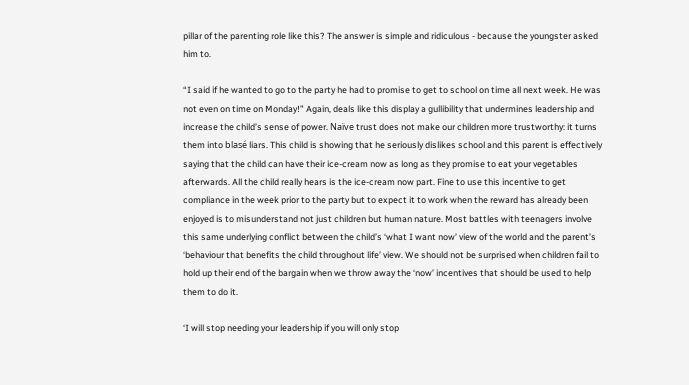pillar of the parenting role like this? The answer is simple and ridiculous - because the youngster asked him to.

“I said if he wanted to go to the party he had to promise to get to school on time all next week. He was not even on time on Monday!” Again, deals like this display a gullibility that undermines leadership and increase the child’s sense of power. Naïve trust does not make our children more trustworthy: it turns them into blasé liars. This child is showing that he seriously dislikes school and this parent is effectively saying that the child can have their ice-cream now as long as they promise to eat your vegetables afterwards. All the child really hears is the ice-cream now part. Fine to use this incentive to get compliance in the week prior to the party but to expect it to work when the reward has already been enjoyed is to misunderstand not just children but human nature. Most battles with teenagers involve this same underlying conflict between the child’s ‘what I want now’ view of the world and the parent’s ‘behaviour that benefits the child throughout life’ view. We should not be surprised when children fail to hold up their end of the bargain when we throw away the ‘now’ incentives that should be used to help them to do it.

‘I will stop needing your leadership if you will only stop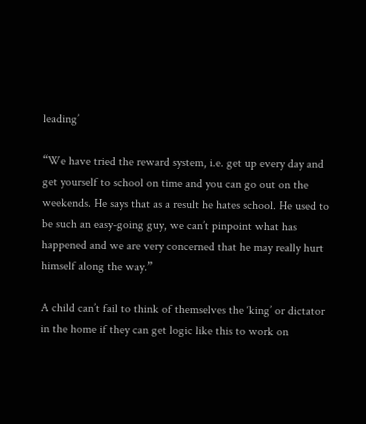leading’

“We have tried the reward system, i.e. get up every day and get yourself to school on time and you can go out on the weekends. He says that as a result he hates school. He used to be such an easy-going guy, we can’t pinpoint what has happened and we are very concerned that he may really hurt himself along the way.”

A child can’t fail to think of themselves the ‘king’ or dictator in the home if they can get logic like this to work on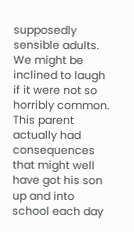supposedly sensible adults. We might be inclined to laugh if it were not so horribly common. This parent actually had consequences that might well have got his son up and into school each day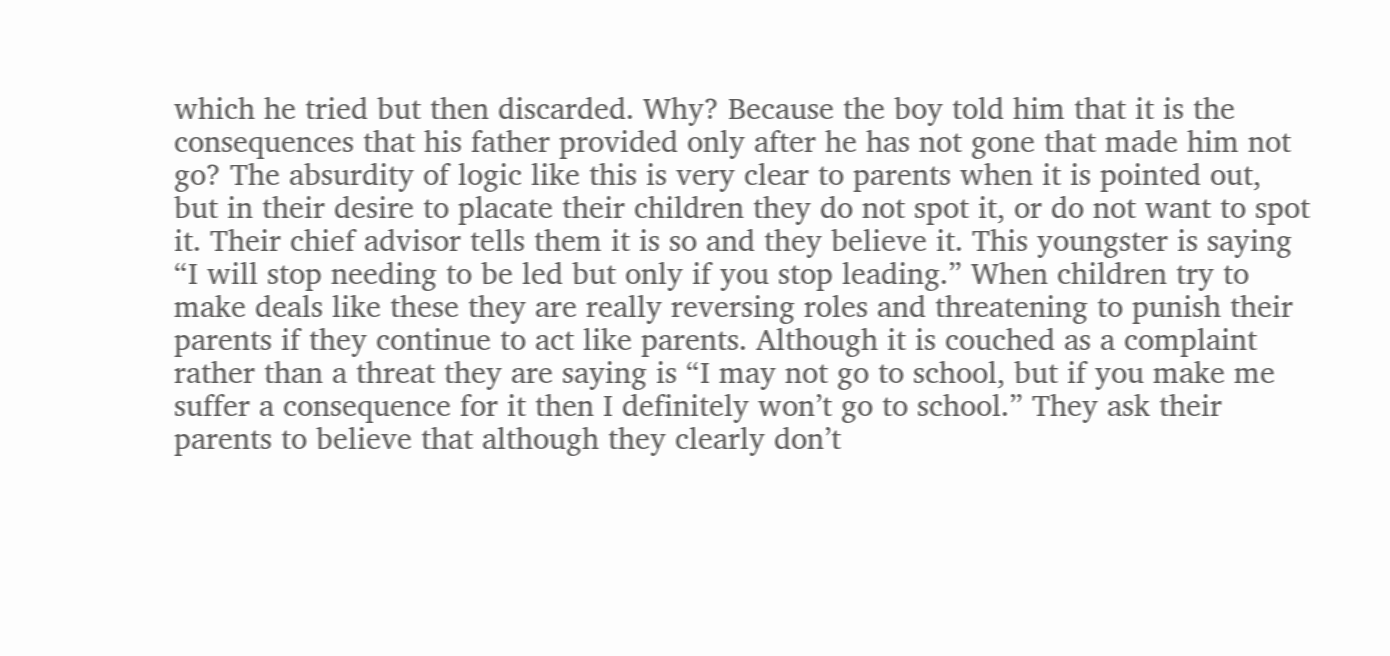which he tried but then discarded. Why? Because the boy told him that it is the consequences that his father provided only after he has not gone that made him not go? The absurdity of logic like this is very clear to parents when it is pointed out, but in their desire to placate their children they do not spot it, or do not want to spot it. Their chief advisor tells them it is so and they believe it. This youngster is saying “I will stop needing to be led but only if you stop leading.” When children try to make deals like these they are really reversing roles and threatening to punish their parents if they continue to act like parents. Although it is couched as a complaint rather than a threat they are saying is “I may not go to school, but if you make me suffer a consequence for it then I definitely won’t go to school.” They ask their parents to believe that although they clearly don’t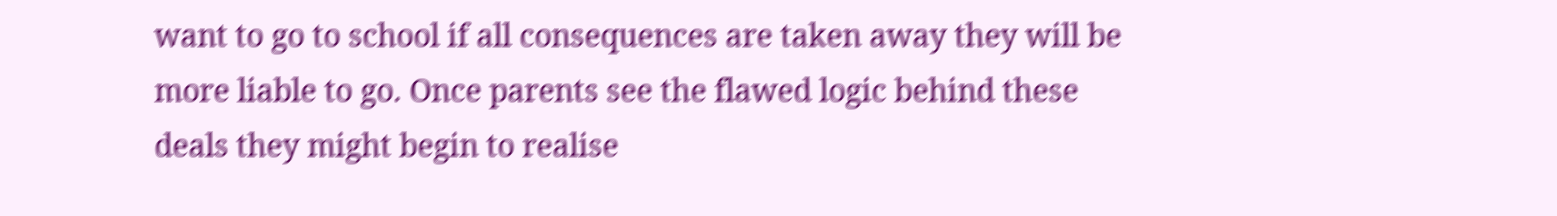want to go to school if all consequences are taken away they will be more liable to go. Once parents see the flawed logic behind these deals they might begin to realise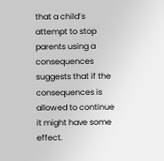that a child’s attempt to stop parents using a consequences suggests that if the consequences is allowed to continue it might have some effect.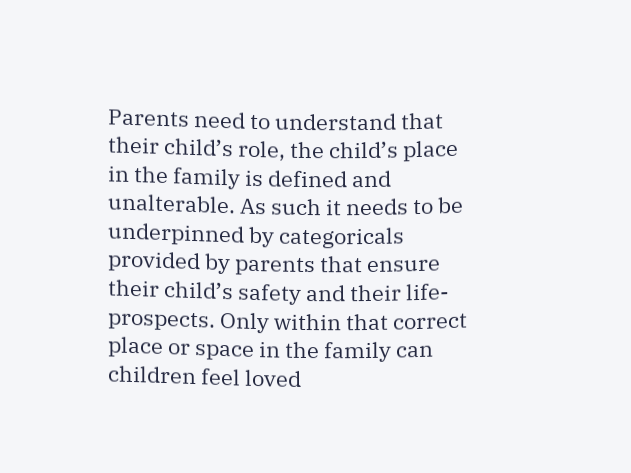Parents need to understand that their child’s role, the child’s place in the family is defined and unalterable. As such it needs to be underpinned by categoricals provided by parents that ensure their child’s safety and their life-prospects. Only within that correct place or space in the family can children feel loved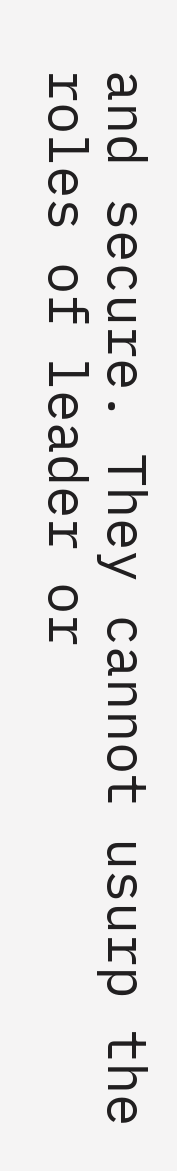and secure. They cannot usurp the roles of leader or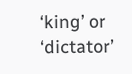‘king’ or ‘dictator’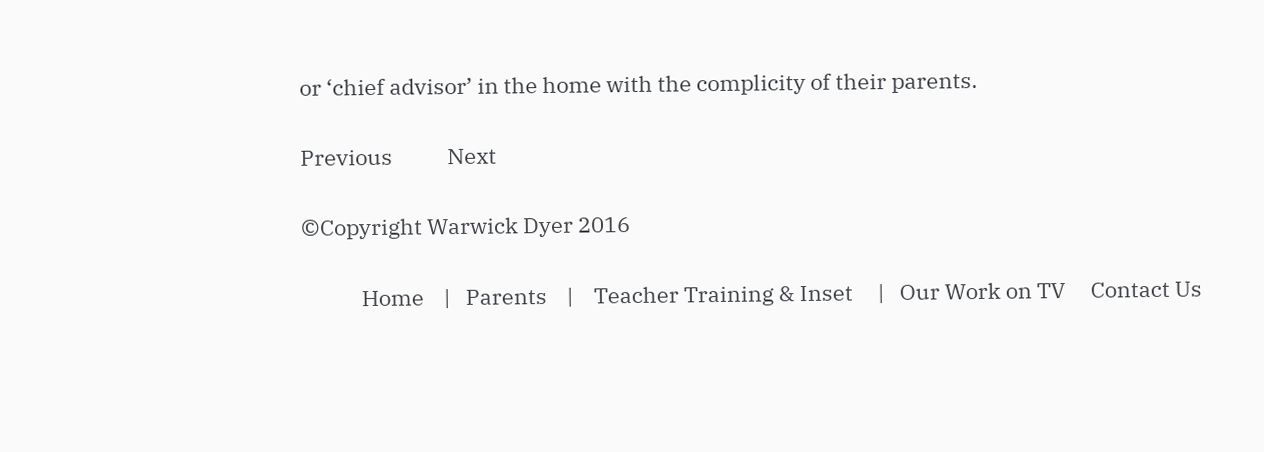or ‘chief advisor’ in the home with the complicity of their parents.

Previous           Next

©Copyright Warwick Dyer 2016

            Home    |   Parents    |    Teacher Training & Inset     |   Our Work on TV     Contact Us